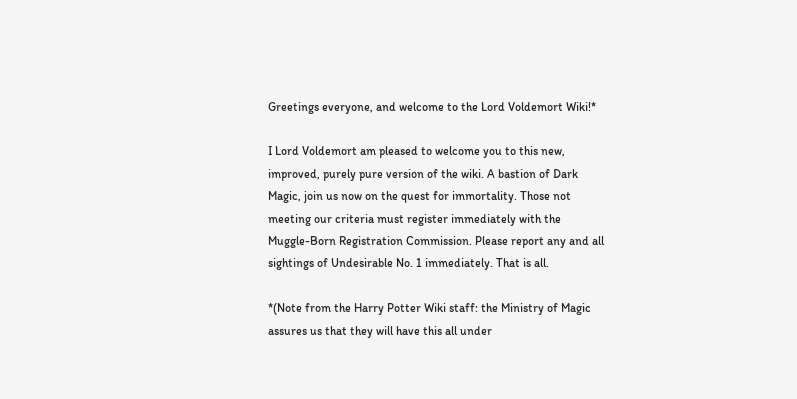Greetings everyone, and welcome to the Lord Voldemort Wiki!*

I Lord Voldemort am pleased to welcome you to this new, improved, purely pure version of the wiki. A bastion of Dark Magic, join us now on the quest for immortality. Those not meeting our criteria must register immediately with the Muggle-Born Registration Commission. Please report any and all sightings of Undesirable No. 1 immediately. That is all.

*(Note from the Harry Potter Wiki staff: the Ministry of Magic assures us that they will have this all under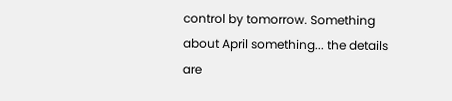control by tomorrow. Something about April something... the details are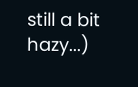still a bit hazy...)